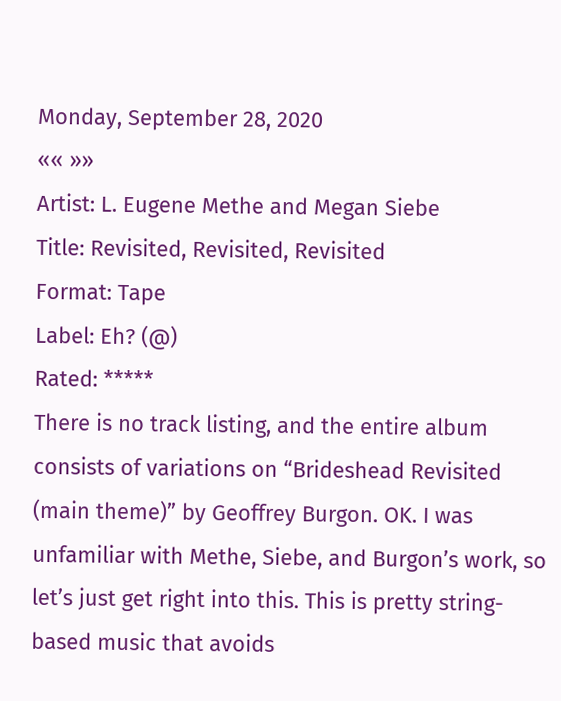Monday, September 28, 2020
«« »»
Artist: L. Eugene Methe and Megan Siebe
Title: Revisited, Revisited, Revisited
Format: Tape
Label: Eh? (@)
Rated: *****
There is no track listing, and the entire album consists of variations on “Brideshead Revisited (main theme)” by Geoffrey Burgon. OK. I was unfamiliar with Methe, Siebe, and Burgon’s work, so let’s just get right into this. This is pretty string-based music that avoids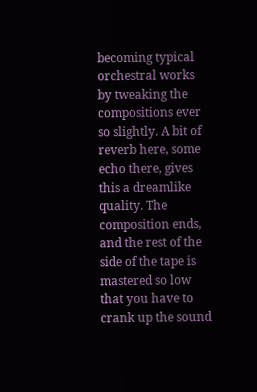becoming typical orchestral works by tweaking the compositions ever so slightly. A bit of reverb here, some echo there, gives this a dreamlike quality. The composition ends, and the rest of the side of the tape is mastered so low that you have to crank up the sound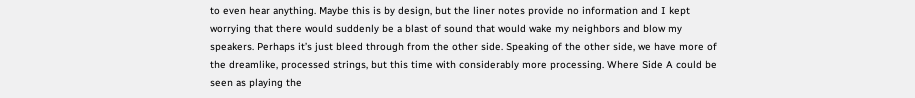to even hear anything. Maybe this is by design, but the liner notes provide no information and I kept worrying that there would suddenly be a blast of sound that would wake my neighbors and blow my speakers. Perhaps it’s just bleed through from the other side. Speaking of the other side, we have more of the dreamlike, processed strings, but this time with considerably more processing. Where Side A could be seen as playing the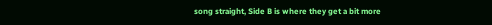song straight, Side B is where they get a bit more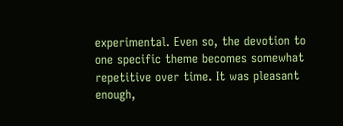experimental. Even so, the devotion to one specific theme becomes somewhat repetitive over time. It was pleasant enough,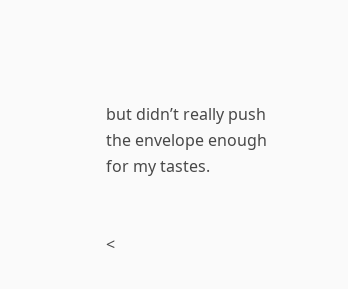but didn’t really push the envelope enough for my tastes.


<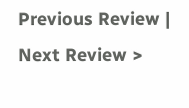Previous Review | Next Review >